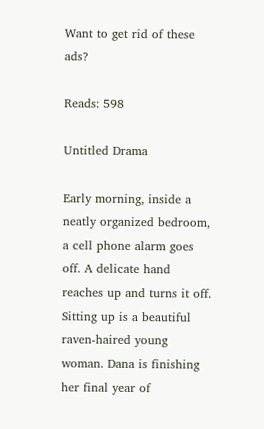Want to get rid of these ads?

Reads: 598

Untitled Drama

Early morning, inside a neatly organized bedroom, a cell phone alarm goes off. A delicate hand reaches up and turns it off. Sitting up is a beautiful raven-haired young woman. Dana is finishing her final year of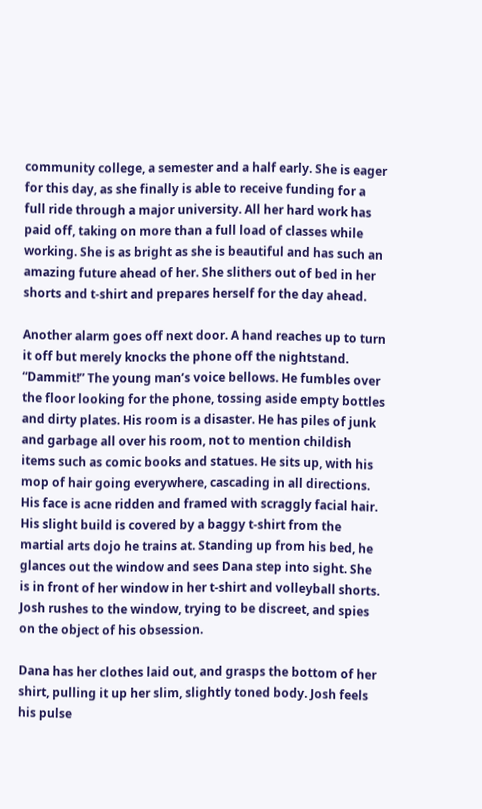community college, a semester and a half early. She is eager for this day, as she finally is able to receive funding for a full ride through a major university. All her hard work has paid off, taking on more than a full load of classes while working. She is as bright as she is beautiful and has such an amazing future ahead of her. She slithers out of bed in her shorts and t-shirt and prepares herself for the day ahead.

Another alarm goes off next door. A hand reaches up to turn it off but merely knocks the phone off the nightstand. “Dammit!” The young man’s voice bellows. He fumbles over the floor looking for the phone, tossing aside empty bottles and dirty plates. His room is a disaster. He has piles of junk and garbage all over his room, not to mention childish items such as comic books and statues. He sits up, with his mop of hair going everywhere, cascading in all directions. His face is acne ridden and framed with scraggly facial hair. His slight build is covered by a baggy t-shirt from the martial arts dojo he trains at. Standing up from his bed, he glances out the window and sees Dana step into sight. She is in front of her window in her t-shirt and volleyball shorts. Josh rushes to the window, trying to be discreet, and spies on the object of his obsession.

Dana has her clothes laid out, and grasps the bottom of her shirt, pulling it up her slim, slightly toned body. Josh feels his pulse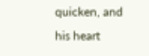quicken, and his heart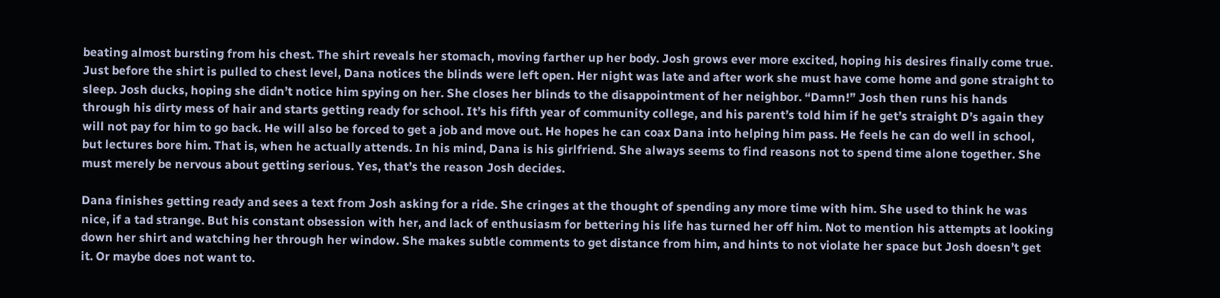beating almost bursting from his chest. The shirt reveals her stomach, moving farther up her body. Josh grows ever more excited, hoping his desires finally come true. Just before the shirt is pulled to chest level, Dana notices the blinds were left open. Her night was late and after work she must have come home and gone straight to sleep. Josh ducks, hoping she didn’t notice him spying on her. She closes her blinds to the disappointment of her neighbor. “Damn!” Josh then runs his hands through his dirty mess of hair and starts getting ready for school. It’s his fifth year of community college, and his parent’s told him if he get’s straight D’s again they will not pay for him to go back. He will also be forced to get a job and move out. He hopes he can coax Dana into helping him pass. He feels he can do well in school, but lectures bore him. That is, when he actually attends. In his mind, Dana is his girlfriend. She always seems to find reasons not to spend time alone together. She must merely be nervous about getting serious. Yes, that’s the reason Josh decides.

Dana finishes getting ready and sees a text from Josh asking for a ride. She cringes at the thought of spending any more time with him. She used to think he was nice, if a tad strange. But his constant obsession with her, and lack of enthusiasm for bettering his life has turned her off him. Not to mention his attempts at looking down her shirt and watching her through her window. She makes subtle comments to get distance from him, and hints to not violate her space but Josh doesn’t get it. Or maybe does not want to.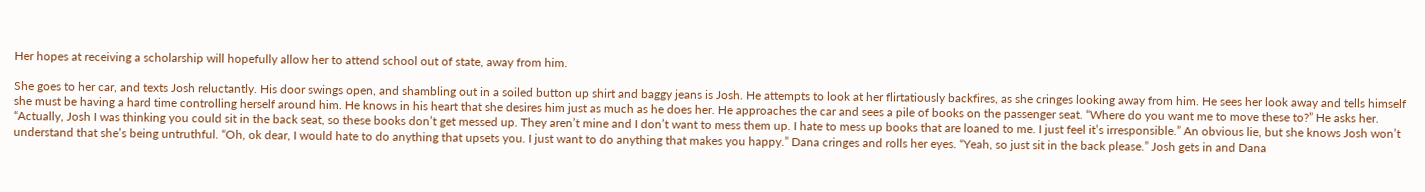Her hopes at receiving a scholarship will hopefully allow her to attend school out of state, away from him.

She goes to her car, and texts Josh reluctantly. His door swings open, and shambling out in a soiled button up shirt and baggy jeans is Josh. He attempts to look at her flirtatiously backfires, as she cringes looking away from him. He sees her look away and tells himself she must be having a hard time controlling herself around him. He knows in his heart that she desires him just as much as he does her. He approaches the car and sees a pile of books on the passenger seat. “Where do you want me to move these to?” He asks her. “Actually, Josh I was thinking you could sit in the back seat, so these books don’t get messed up. They aren’t mine and I don’t want to mess them up. I hate to mess up books that are loaned to me. I just feel it’s irresponsible.” An obvious lie, but she knows Josh won’t understand that she’s being untruthful. “Oh, ok dear, I would hate to do anything that upsets you. I just want to do anything that makes you happy.” Dana cringes and rolls her eyes. “Yeah, so just sit in the back please.” Josh gets in and Dana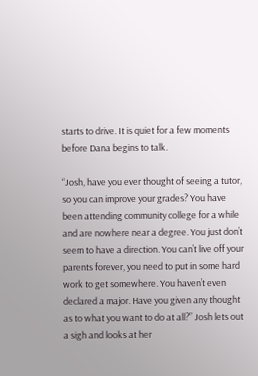starts to drive. It is quiet for a few moments before Dana begins to talk.

“Josh, have you ever thought of seeing a tutor, so you can improve your grades? You have been attending community college for a while and are nowhere near a degree. You just don’t seem to have a direction. You can’t live off your parents forever, you need to put in some hard work to get somewhere. You haven’t even declared a major. Have you given any thought as to what you want to do at all?” Josh lets out a sigh and looks at her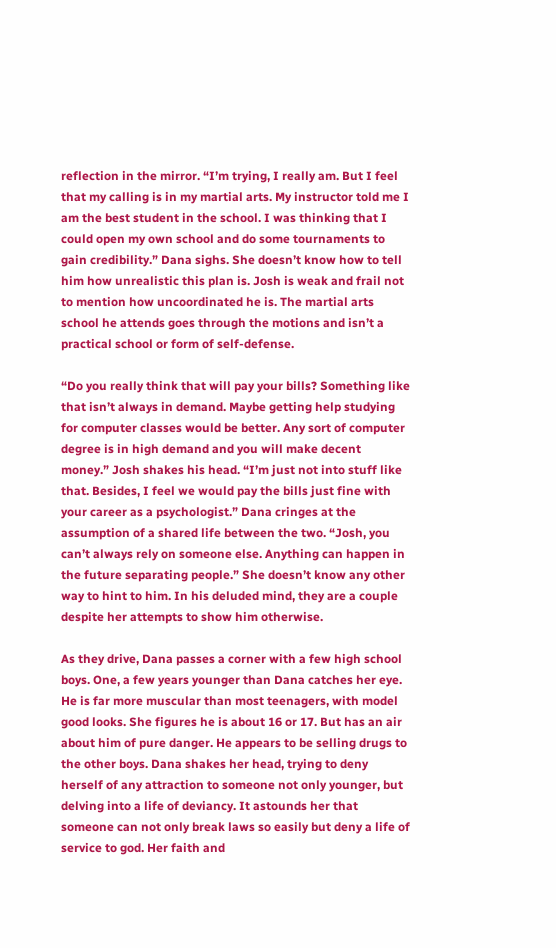reflection in the mirror. “I’m trying, I really am. But I feel that my calling is in my martial arts. My instructor told me I am the best student in the school. I was thinking that I could open my own school and do some tournaments to gain credibility.” Dana sighs. She doesn’t know how to tell him how unrealistic this plan is. Josh is weak and frail not to mention how uncoordinated he is. The martial arts school he attends goes through the motions and isn’t a practical school or form of self-defense.

“Do you really think that will pay your bills? Something like that isn’t always in demand. Maybe getting help studying for computer classes would be better. Any sort of computer degree is in high demand and you will make decent money.” Josh shakes his head. “I’m just not into stuff like that. Besides, I feel we would pay the bills just fine with your career as a psychologist.” Dana cringes at the assumption of a shared life between the two. “Josh, you can’t always rely on someone else. Anything can happen in the future separating people.” She doesn’t know any other way to hint to him. In his deluded mind, they are a couple despite her attempts to show him otherwise.

As they drive, Dana passes a corner with a few high school boys. One, a few years younger than Dana catches her eye. He is far more muscular than most teenagers, with model good looks. She figures he is about 16 or 17. But has an air about him of pure danger. He appears to be selling drugs to the other boys. Dana shakes her head, trying to deny herself of any attraction to someone not only younger, but delving into a life of deviancy. It astounds her that someone can not only break laws so easily but deny a life of service to god. Her faith and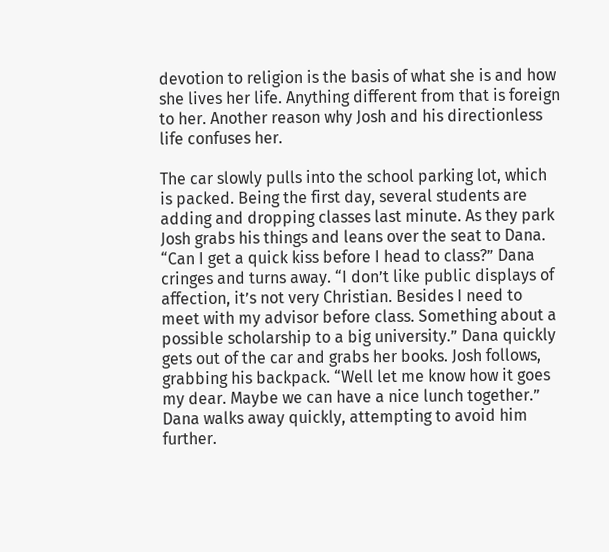devotion to religion is the basis of what she is and how she lives her life. Anything different from that is foreign to her. Another reason why Josh and his directionless life confuses her.

The car slowly pulls into the school parking lot, which is packed. Being the first day, several students are adding and dropping classes last minute. As they park Josh grabs his things and leans over the seat to Dana. “Can I get a quick kiss before I head to class?” Dana cringes and turns away. “I don’t like public displays of affection, it’s not very Christian. Besides I need to meet with my advisor before class. Something about a possible scholarship to a big university.” Dana quickly gets out of the car and grabs her books. Josh follows, grabbing his backpack. “Well let me know how it goes my dear. Maybe we can have a nice lunch together.” Dana walks away quickly, attempting to avoid him further.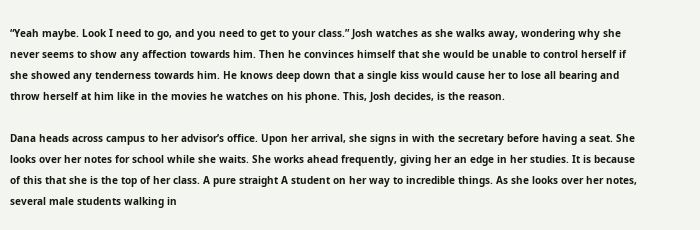“Yeah maybe. Look I need to go, and you need to get to your class.” Josh watches as she walks away, wondering why she never seems to show any affection towards him. Then he convinces himself that she would be unable to control herself if she showed any tenderness towards him. He knows deep down that a single kiss would cause her to lose all bearing and throw herself at him like in the movies he watches on his phone. This, Josh decides, is the reason.

Dana heads across campus to her advisor’s office. Upon her arrival, she signs in with the secretary before having a seat. She looks over her notes for school while she waits. She works ahead frequently, giving her an edge in her studies. It is because of this that she is the top of her class. A pure straight A student on her way to incredible things. As she looks over her notes, several male students walking in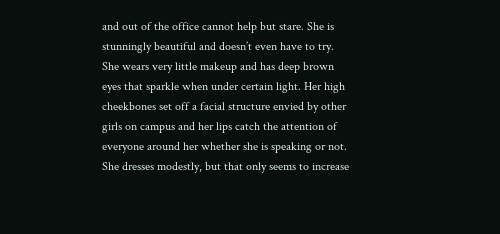and out of the office cannot help but stare. She is stunningly beautiful and doesn’t even have to try. She wears very little makeup and has deep brown eyes that sparkle when under certain light. Her high cheekbones set off a facial structure envied by other girls on campus and her lips catch the attention of everyone around her whether she is speaking or not. She dresses modestly, but that only seems to increase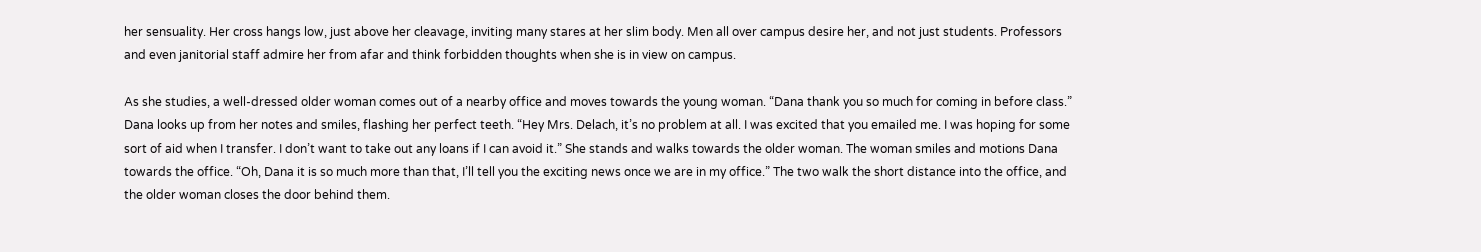her sensuality. Her cross hangs low, just above her cleavage, inviting many stares at her slim body. Men all over campus desire her, and not just students. Professors and even janitorial staff admire her from afar and think forbidden thoughts when she is in view on campus.

As she studies, a well-dressed older woman comes out of a nearby office and moves towards the young woman. “Dana thank you so much for coming in before class.” Dana looks up from her notes and smiles, flashing her perfect teeth. “Hey Mrs. Delach, it’s no problem at all. I was excited that you emailed me. I was hoping for some sort of aid when I transfer. I don’t want to take out any loans if I can avoid it.” She stands and walks towards the older woman. The woman smiles and motions Dana towards the office. “Oh, Dana it is so much more than that, I’ll tell you the exciting news once we are in my office.” The two walk the short distance into the office, and the older woman closes the door behind them.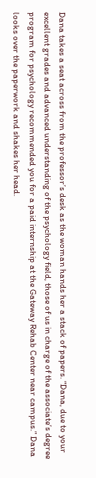Dana takes a seat across from the professor’s desk as the woman hands her a stack of papers. “Dana, due to your excellent grades and advanced understanding of the psychology field, those of us in charge of the associate’s degree program for psychology recommended you for a paid internship at the Gateway Rehab Center near campus.” Dana looks over the paperwork and shakes her head.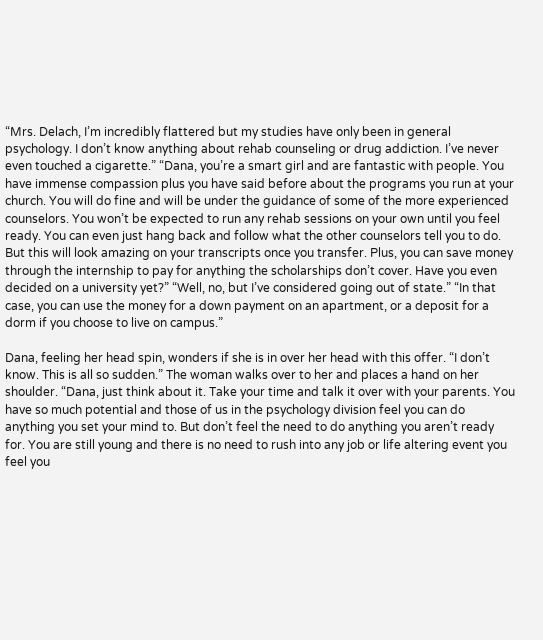“Mrs. Delach, I’m incredibly flattered but my studies have only been in general psychology. I don’t know anything about rehab counseling or drug addiction. I’ve never even touched a cigarette.” “Dana, you’re a smart girl and are fantastic with people. You have immense compassion plus you have said before about the programs you run at your church. You will do fine and will be under the guidance of some of the more experienced counselors. You won’t be expected to run any rehab sessions on your own until you feel ready. You can even just hang back and follow what the other counselors tell you to do. But this will look amazing on your transcripts once you transfer. Plus, you can save money through the internship to pay for anything the scholarships don’t cover. Have you even decided on a university yet?” “Well, no, but I’ve considered going out of state.” “In that case, you can use the money for a down payment on an apartment, or a deposit for a dorm if you choose to live on campus.”

Dana, feeling her head spin, wonders if she is in over her head with this offer. “I don’t know. This is all so sudden.” The woman walks over to her and places a hand on her shoulder. “Dana, just think about it. Take your time and talk it over with your parents. You have so much potential and those of us in the psychology division feel you can do anything you set your mind to. But don’t feel the need to do anything you aren’t ready for. You are still young and there is no need to rush into any job or life altering event you feel you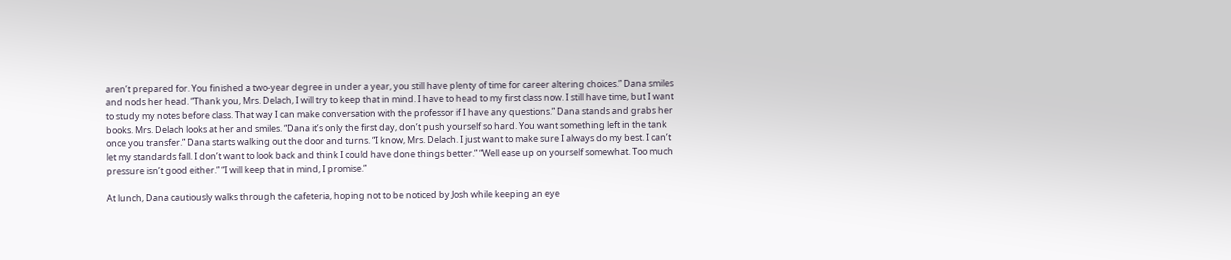aren’t prepared for. You finished a two-year degree in under a year, you still have plenty of time for career altering choices.” Dana smiles and nods her head. “Thank you, Mrs. Delach, I will try to keep that in mind. I have to head to my first class now. I still have time, but I want to study my notes before class. That way I can make conversation with the professor if I have any questions.” Dana stands and grabs her books. Mrs. Delach looks at her and smiles. “Dana it’s only the first day, don’t push yourself so hard. You want something left in the tank once you transfer.” Dana starts walking out the door and turns. “I know, Mrs. Delach. I just want to make sure I always do my best. I can’t let my standards fall. I don’t want to look back and think I could have done things better.” “Well ease up on yourself somewhat. Too much pressure isn’t good either.” “I will keep that in mind, I promise.”

At lunch, Dana cautiously walks through the cafeteria, hoping not to be noticed by Josh while keeping an eye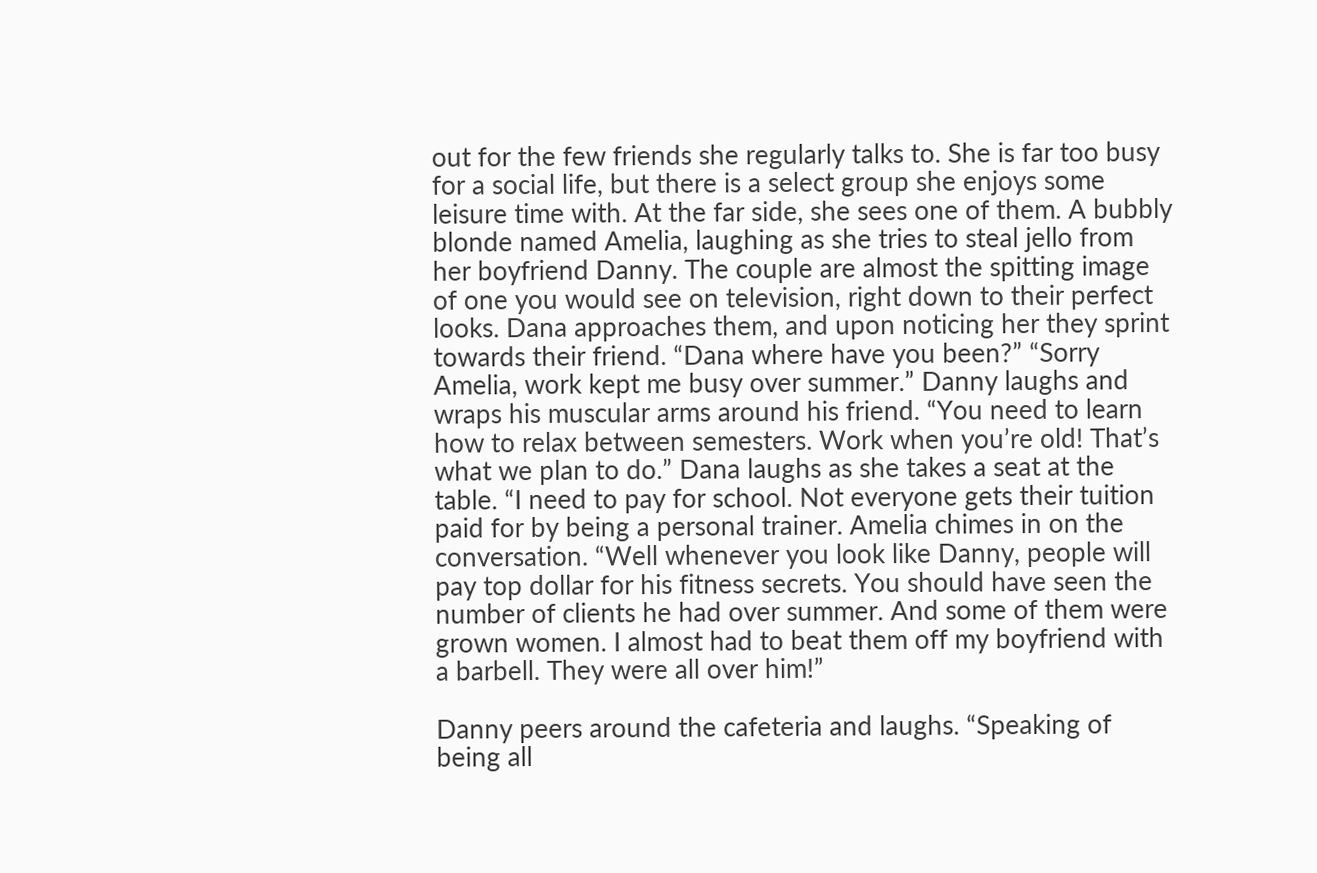out for the few friends she regularly talks to. She is far too busy for a social life, but there is a select group she enjoys some leisure time with. At the far side, she sees one of them. A bubbly blonde named Amelia, laughing as she tries to steal jello from her boyfriend Danny. The couple are almost the spitting image of one you would see on television, right down to their perfect looks. Dana approaches them, and upon noticing her they sprint towards their friend. “Dana where have you been?” “Sorry Amelia, work kept me busy over summer.” Danny laughs and wraps his muscular arms around his friend. “You need to learn how to relax between semesters. Work when you’re old! That’s what we plan to do.” Dana laughs as she takes a seat at the table. “I need to pay for school. Not everyone gets their tuition paid for by being a personal trainer. Amelia chimes in on the conversation. “Well whenever you look like Danny, people will pay top dollar for his fitness secrets. You should have seen the number of clients he had over summer. And some of them were grown women. I almost had to beat them off my boyfriend with a barbell. They were all over him!”

Danny peers around the cafeteria and laughs. “Speaking of being all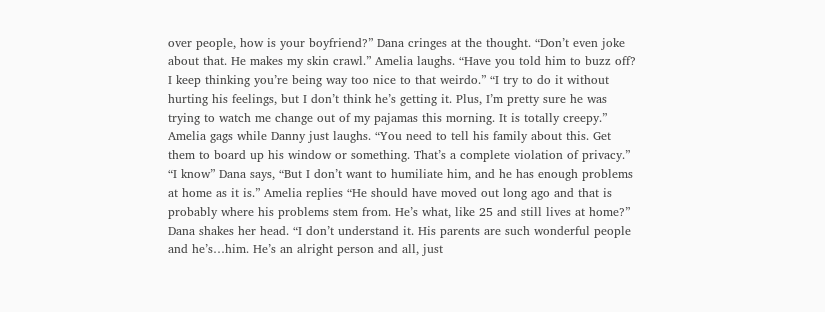over people, how is your boyfriend?” Dana cringes at the thought. “Don’t even joke about that. He makes my skin crawl.” Amelia laughs. “Have you told him to buzz off? I keep thinking you’re being way too nice to that weirdo.” “I try to do it without hurting his feelings, but I don’t think he’s getting it. Plus, I’m pretty sure he was trying to watch me change out of my pajamas this morning. It is totally creepy.” Amelia gags while Danny just laughs. “You need to tell his family about this. Get them to board up his window or something. That’s a complete violation of privacy.” “I know” Dana says, “But I don’t want to humiliate him, and he has enough problems at home as it is.” Amelia replies “He should have moved out long ago and that is probably where his problems stem from. He’s what, like 25 and still lives at home?” Dana shakes her head. “I don’t understand it. His parents are such wonderful people and he’s…him. He’s an alright person and all, just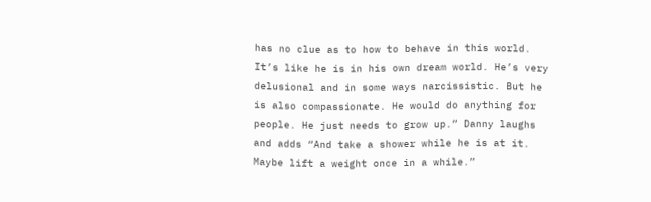has no clue as to how to behave in this world. It’s like he is in his own dream world. He’s very delusional and in some ways narcissistic. But he is also compassionate. He would do anything for people. He just needs to grow up.” Danny laughs and adds “And take a shower while he is at it. Maybe lift a weight once in a while.”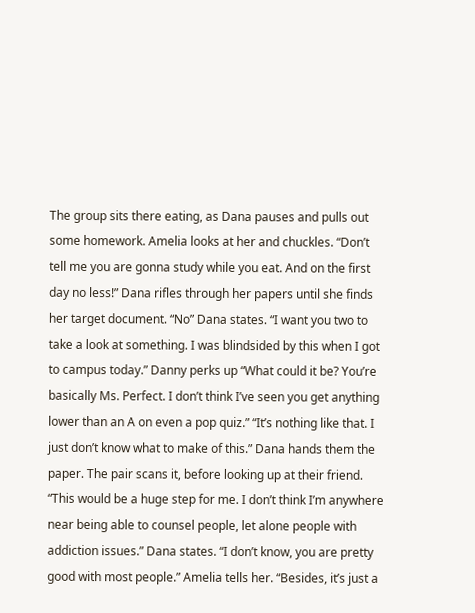The group sits there eating, as Dana pauses and pulls out some homework. Amelia looks at her and chuckles. “Don’t tell me you are gonna study while you eat. And on the first day no less!” Dana rifles through her papers until she finds her target document. “No” Dana states. “I want you two to take a look at something. I was blindsided by this when I got to campus today.” Danny perks up “What could it be? You’re basically Ms. Perfect. I don’t think I’ve seen you get anything lower than an A on even a pop quiz.” “It’s nothing like that. I just don’t know what to make of this.” Dana hands them the paper. The pair scans it, before looking up at their friend. “This would be a huge step for me. I don’t think I’m anywhere near being able to counsel people, let alone people with addiction issues.” Dana states. “I don’t know, you are pretty good with most people.” Amelia tells her. “Besides, it’s just a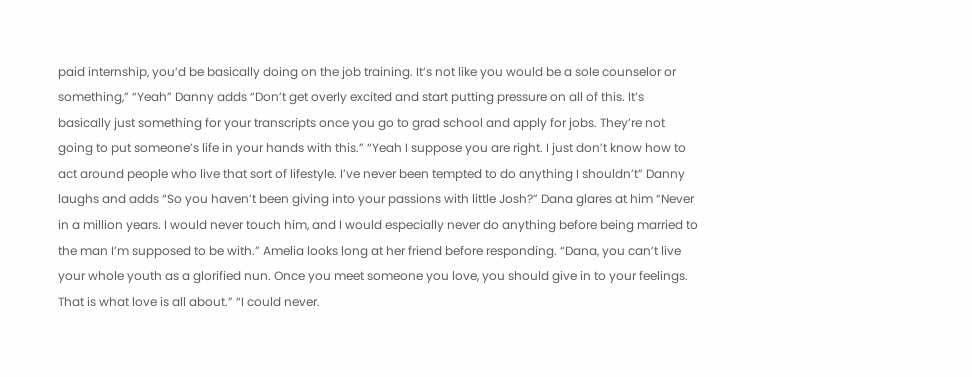paid internship, you’d be basically doing on the job training. It’s not like you would be a sole counselor or something,” “Yeah” Danny adds “Don’t get overly excited and start putting pressure on all of this. It’s basically just something for your transcripts once you go to grad school and apply for jobs. They’re not going to put someone’s life in your hands with this.” “Yeah I suppose you are right. I just don’t know how to act around people who live that sort of lifestyle. I’ve never been tempted to do anything I shouldn’t” Danny laughs and adds “So you haven’t been giving into your passions with little Josh?” Dana glares at him “Never in a million years. I would never touch him, and I would especially never do anything before being married to the man I’m supposed to be with.” Amelia looks long at her friend before responding. “Dana, you can’t live your whole youth as a glorified nun. Once you meet someone you love, you should give in to your feelings. That is what love is all about.” “I could never.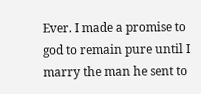Ever. I made a promise to god to remain pure until I marry the man he sent to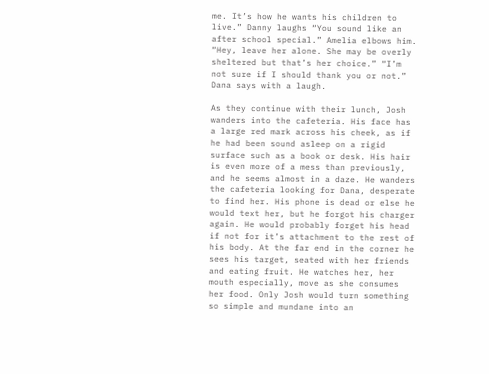me. It’s how he wants his children to live.” Danny laughs “You sound like an after school special.” Amelia elbows him. “Hey, leave her alone. She may be overly sheltered but that’s her choice.” “I’m not sure if I should thank you or not.” Dana says with a laugh.

As they continue with their lunch, Josh wanders into the cafeteria. His face has a large red mark across his cheek, as if he had been sound asleep on a rigid surface such as a book or desk. His hair is even more of a mess than previously, and he seems almost in a daze. He wanders the cafeteria looking for Dana, desperate to find her. His phone is dead or else he would text her, but he forgot his charger again. He would probably forget his head if not for it’s attachment to the rest of his body. At the far end in the corner he sees his target, seated with her friends and eating fruit. He watches her, her mouth especially, move as she consumes her food. Only Josh would turn something so simple and mundane into an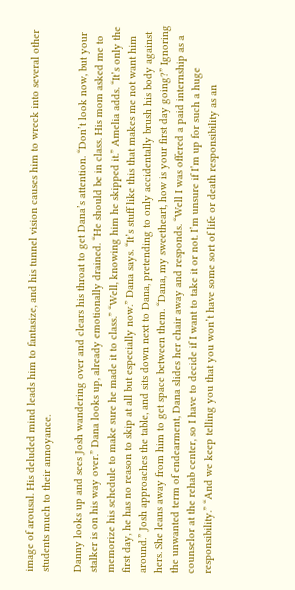image of arousal. His deluded mind leads him to fantasize, and his tunnel vision causes him to wreck into several other students much to their annoyance.

Danny looks up and sees Josh wandering over and clears his throat to get Dana’s attention. “Don’t look now, but your stalker is on his way over.” Dana looks up, already emotionally drained. “He should be in class. His mom asked me to memorize his schedule to make sure he made it to class.” “Well, knowing him he skipped it.” Amelia adds. “It’s only the first day, he has no reason to skip at all but especially now.” Dana says. “It’s stuff like this that makes me not want him around.” Josh approaches the table, and sits down next to Dana, pretending to only accidentally brush his body against hers. She leans away from him to get space between them. “Dana, my sweetheart, how is your first day going?” Ignoring the unwanted term of endearment, Dana slides her chair away and responds. “Well I was offered a paid internship as a counselor at the rehab center, so I have to decide if I want to take it or not. I’m unsure if I’m up for such a huge responsibility.” “And we keep telling you that you won’t have some sort of life or death responsibility as an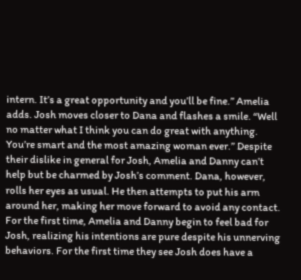intern. It’s a great opportunity and you’ll be fine.” Amelia adds. Josh moves closer to Dana and flashes a smile. “Well no matter what I think you can do great with anything. You’re smart and the most amazing woman ever.” Despite their dislike in general for Josh, Amelia and Danny can’t help but be charmed by Josh’s comment. Dana, however, rolls her eyes as usual. He then attempts to put his arm around her, making her move forward to avoid any contact. For the first time, Amelia and Danny begin to feel bad for Josh, realizing his intentions are pure despite his unnerving behaviors. For the first time they see Josh does have a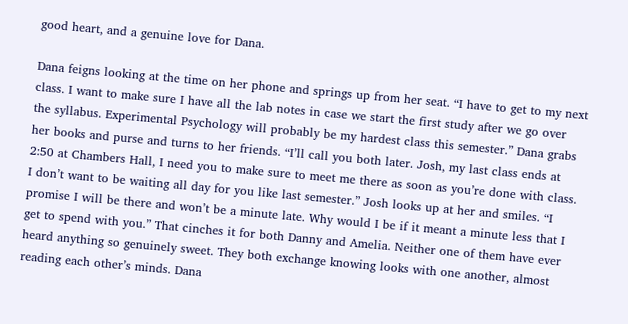good heart, and a genuine love for Dana.

Dana feigns looking at the time on her phone and springs up from her seat. “I have to get to my next class. I want to make sure I have all the lab notes in case we start the first study after we go over the syllabus. Experimental Psychology will probably be my hardest class this semester.” Dana grabs her books and purse and turns to her friends. “I’ll call you both later. Josh, my last class ends at 2:50 at Chambers Hall, I need you to make sure to meet me there as soon as you’re done with class. I don’t want to be waiting all day for you like last semester.” Josh looks up at her and smiles. “I promise I will be there and won’t be a minute late. Why would I be if it meant a minute less that I get to spend with you.” That cinches it for both Danny and Amelia. Neither one of them have ever heard anything so genuinely sweet. They both exchange knowing looks with one another, almost reading each other’s minds. Dana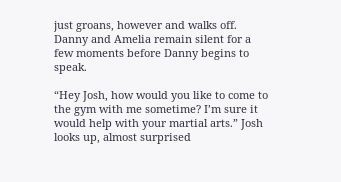just groans, however and walks off. Danny and Amelia remain silent for a few moments before Danny begins to speak.

“Hey Josh, how would you like to come to the gym with me sometime? I’m sure it would help with your martial arts.” Josh looks up, almost surprised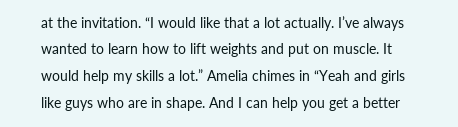at the invitation. “I would like that a lot actually. I’ve always wanted to learn how to lift weights and put on muscle. It would help my skills a lot.” Amelia chimes in “Yeah and girls like guys who are in shape. And I can help you get a better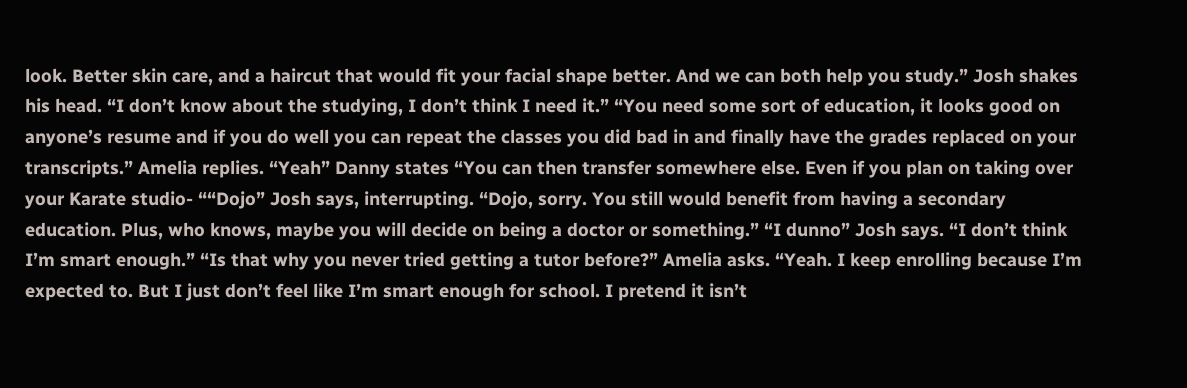look. Better skin care, and a haircut that would fit your facial shape better. And we can both help you study.” Josh shakes his head. “I don’t know about the studying, I don’t think I need it.” “You need some sort of education, it looks good on anyone’s resume and if you do well you can repeat the classes you did bad in and finally have the grades replaced on your transcripts.” Amelia replies. “Yeah” Danny states “You can then transfer somewhere else. Even if you plan on taking over your Karate studio- ““Dojo” Josh says, interrupting. “Dojo, sorry. You still would benefit from having a secondary education. Plus, who knows, maybe you will decide on being a doctor or something.” “I dunno” Josh says. “I don’t think I’m smart enough.” “Is that why you never tried getting a tutor before?” Amelia asks. “Yeah. I keep enrolling because I’m expected to. But I just don’t feel like I’m smart enough for school. I pretend it isn’t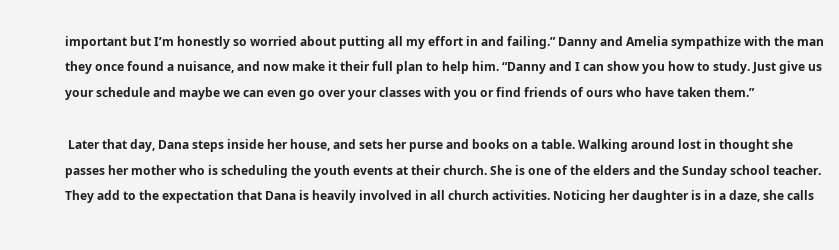important but I’m honestly so worried about putting all my effort in and failing.” Danny and Amelia sympathize with the man they once found a nuisance, and now make it their full plan to help him. “Danny and I can show you how to study. Just give us your schedule and maybe we can even go over your classes with you or find friends of ours who have taken them.”

 Later that day, Dana steps inside her house, and sets her purse and books on a table. Walking around lost in thought she passes her mother who is scheduling the youth events at their church. She is one of the elders and the Sunday school teacher. They add to the expectation that Dana is heavily involved in all church activities. Noticing her daughter is in a daze, she calls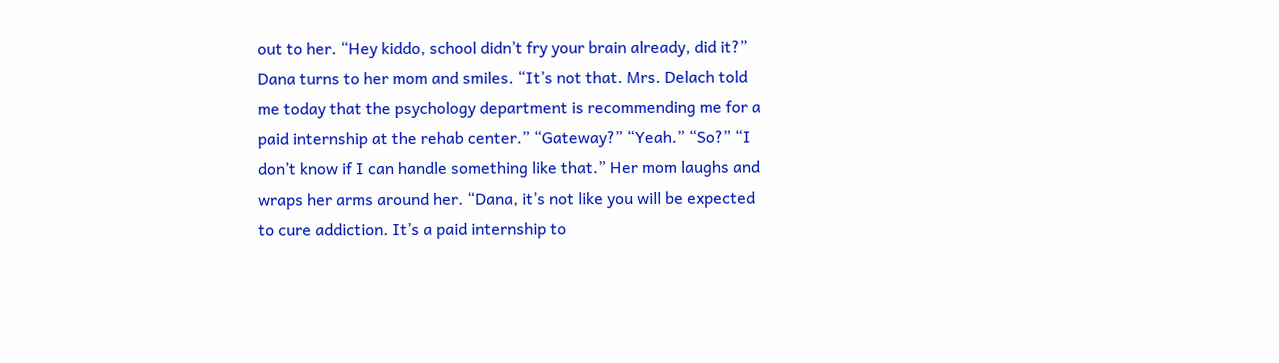out to her. “Hey kiddo, school didn’t fry your brain already, did it?” Dana turns to her mom and smiles. “It’s not that. Mrs. Delach told me today that the psychology department is recommending me for a paid internship at the rehab center.” “Gateway?” “Yeah.” “So?” “I don’t know if I can handle something like that.” Her mom laughs and wraps her arms around her. “Dana, it’s not like you will be expected to cure addiction. It’s a paid internship to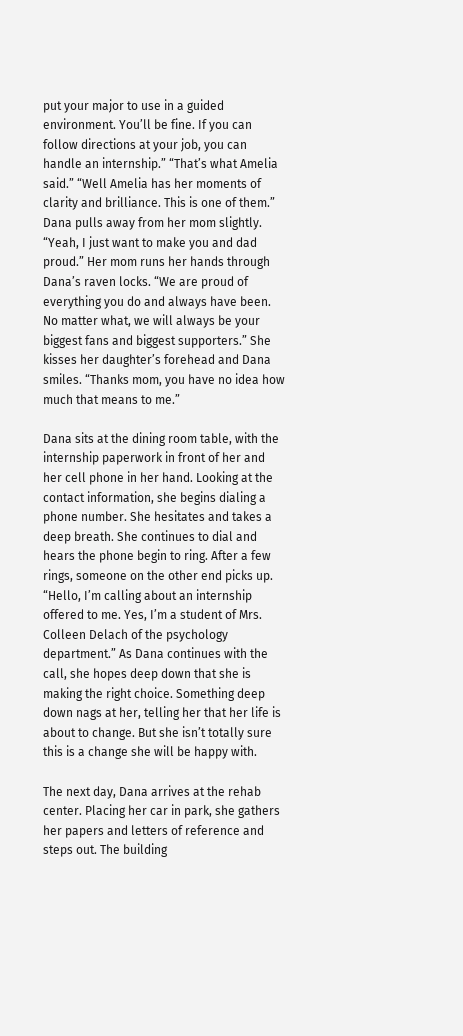put your major to use in a guided environment. You’ll be fine. If you can follow directions at your job, you can handle an internship.” “That’s what Amelia said.” “Well Amelia has her moments of clarity and brilliance. This is one of them.” Dana pulls away from her mom slightly. “Yeah, I just want to make you and dad proud.” Her mom runs her hands through Dana’s raven locks. “We are proud of everything you do and always have been. No matter what, we will always be your biggest fans and biggest supporters.” She kisses her daughter’s forehead and Dana smiles. “Thanks mom, you have no idea how much that means to me.”

Dana sits at the dining room table, with the internship paperwork in front of her and her cell phone in her hand. Looking at the contact information, she begins dialing a phone number. She hesitates and takes a deep breath. She continues to dial and hears the phone begin to ring. After a few rings, someone on the other end picks up. “Hello, I’m calling about an internship offered to me. Yes, I’m a student of Mrs. Colleen Delach of the psychology department.” As Dana continues with the call, she hopes deep down that she is making the right choice. Something deep down nags at her, telling her that her life is about to change. But she isn’t totally sure this is a change she will be happy with.

The next day, Dana arrives at the rehab center. Placing her car in park, she gathers her papers and letters of reference and steps out. The building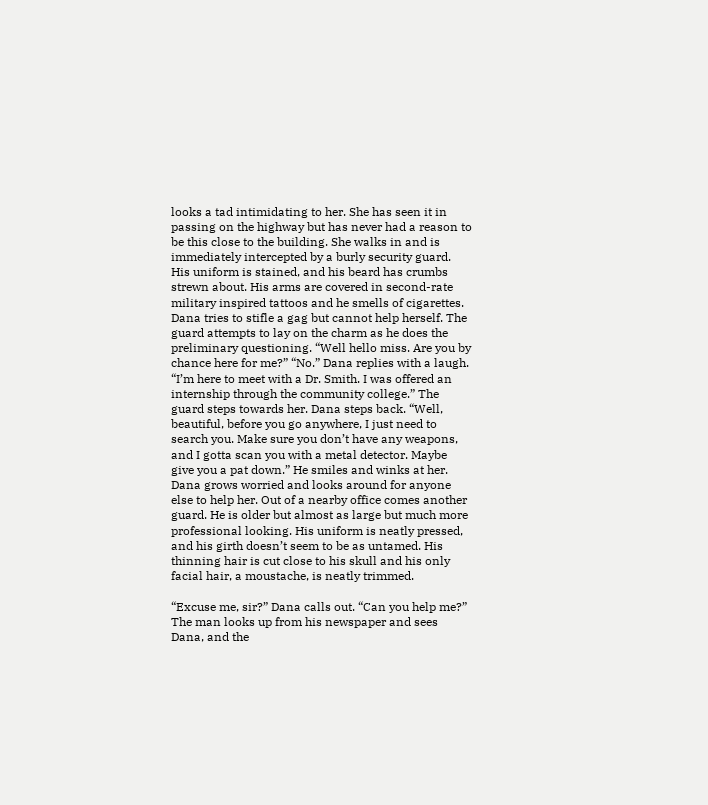looks a tad intimidating to her. She has seen it in passing on the highway but has never had a reason to be this close to the building. She walks in and is immediately intercepted by a burly security guard. His uniform is stained, and his beard has crumbs strewn about. His arms are covered in second-rate military inspired tattoos and he smells of cigarettes. Dana tries to stifle a gag but cannot help herself. The guard attempts to lay on the charm as he does the preliminary questioning. “Well hello miss. Are you by chance here for me?” “No.” Dana replies with a laugh. “I’m here to meet with a Dr. Smith. I was offered an internship through the community college.” The guard steps towards her. Dana steps back. “Well, beautiful, before you go anywhere, I just need to search you. Make sure you don’t have any weapons, and I gotta scan you with a metal detector. Maybe give you a pat down.” He smiles and winks at her. Dana grows worried and looks around for anyone else to help her. Out of a nearby office comes another guard. He is older but almost as large but much more professional looking. His uniform is neatly pressed, and his girth doesn’t seem to be as untamed. His thinning hair is cut close to his skull and his only facial hair, a moustache, is neatly trimmed.

“Excuse me, sir?” Dana calls out. “Can you help me?” The man looks up from his newspaper and sees Dana, and the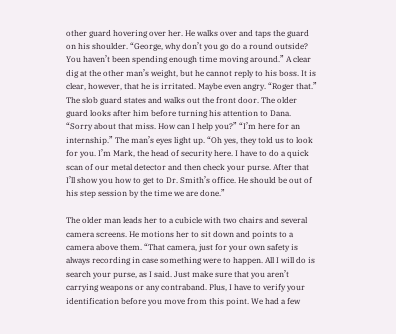other guard hovering over her. He walks over and taps the guard on his shoulder. “George, why don’t you go do a round outside? You haven’t been spending enough time moving around.” A clear dig at the other man’s weight, but he cannot reply to his boss. It is clear, however, that he is irritated. Maybe even angry. “Roger that.” The slob guard states and walks out the front door. The older guard looks after him before turning his attention to Dana. “Sorry about that miss. How can I help you?” “I’m here for an internship.” The man’s eyes light up. “Oh yes, they told us to look for you. I’m Mark, the head of security here. I have to do a quick scan of our metal detector and then check your purse. After that I’ll show you how to get to Dr. Smith’s office. He should be out of his step session by the time we are done.”

The older man leads her to a cubicle with two chairs and several camera screens. He motions her to sit down and points to a camera above them. “That camera, just for your own safety is always recording in case something were to happen. All I will do is search your purse, as I said. Just make sure that you aren’t carrying weapons or any contraband. Plus, I have to verify your identification before you move from this point. We had a few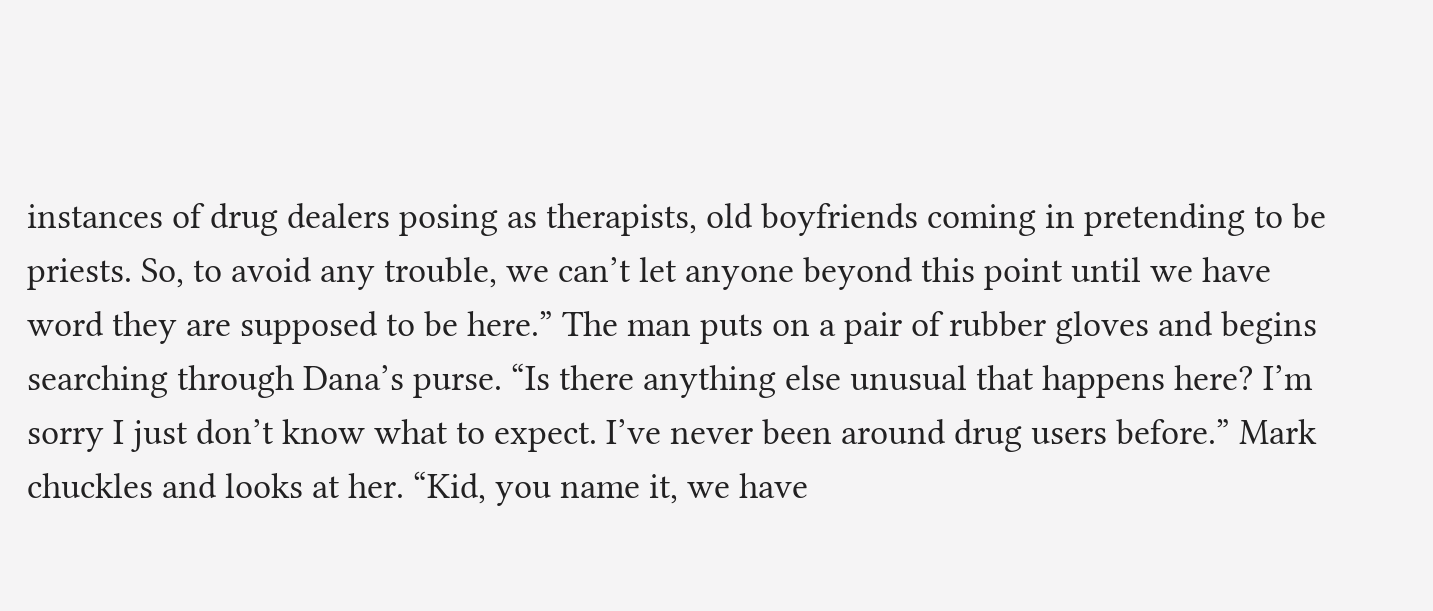instances of drug dealers posing as therapists, old boyfriends coming in pretending to be priests. So, to avoid any trouble, we can’t let anyone beyond this point until we have word they are supposed to be here.” The man puts on a pair of rubber gloves and begins searching through Dana’s purse. “Is there anything else unusual that happens here? I’m sorry I just don’t know what to expect. I’ve never been around drug users before.” Mark chuckles and looks at her. “Kid, you name it, we have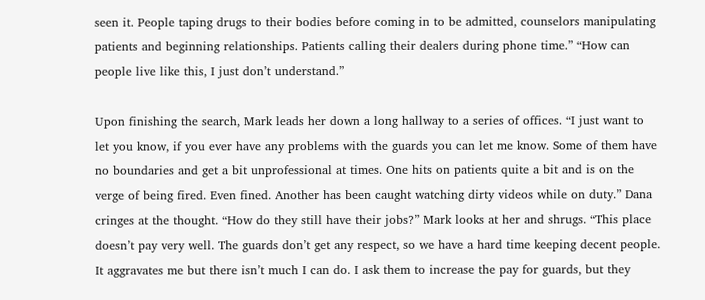seen it. People taping drugs to their bodies before coming in to be admitted, counselors manipulating patients and beginning relationships. Patients calling their dealers during phone time.” “How can people live like this, I just don’t understand.”

Upon finishing the search, Mark leads her down a long hallway to a series of offices. “I just want to let you know, if you ever have any problems with the guards you can let me know. Some of them have no boundaries and get a bit unprofessional at times. One hits on patients quite a bit and is on the verge of being fired. Even fined. Another has been caught watching dirty videos while on duty.” Dana cringes at the thought. “How do they still have their jobs?” Mark looks at her and shrugs. “This place doesn’t pay very well. The guards don’t get any respect, so we have a hard time keeping decent people. It aggravates me but there isn’t much I can do. I ask them to increase the pay for guards, but they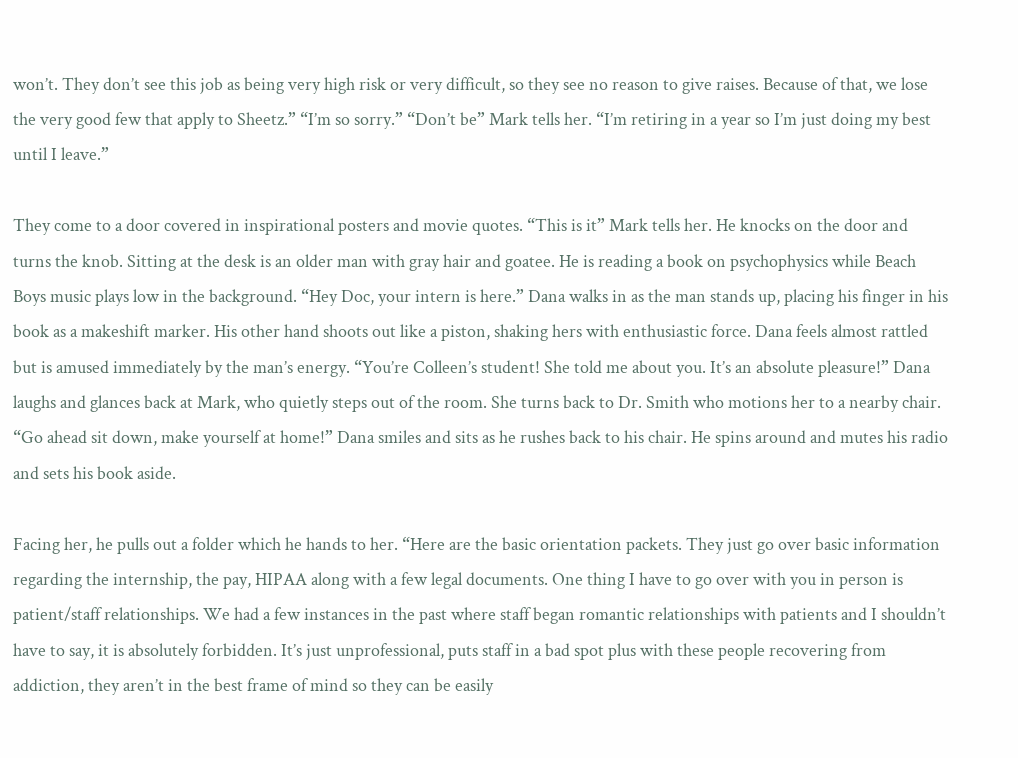won’t. They don’t see this job as being very high risk or very difficult, so they see no reason to give raises. Because of that, we lose the very good few that apply to Sheetz.” “I’m so sorry.” “Don’t be” Mark tells her. “I’m retiring in a year so I’m just doing my best until I leave.”

They come to a door covered in inspirational posters and movie quotes. “This is it” Mark tells her. He knocks on the door and turns the knob. Sitting at the desk is an older man with gray hair and goatee. He is reading a book on psychophysics while Beach Boys music plays low in the background. “Hey Doc, your intern is here.” Dana walks in as the man stands up, placing his finger in his book as a makeshift marker. His other hand shoots out like a piston, shaking hers with enthusiastic force. Dana feels almost rattled but is amused immediately by the man’s energy. “You’re Colleen’s student! She told me about you. It’s an absolute pleasure!” Dana laughs and glances back at Mark, who quietly steps out of the room. She turns back to Dr. Smith who motions her to a nearby chair. “Go ahead sit down, make yourself at home!” Dana smiles and sits as he rushes back to his chair. He spins around and mutes his radio and sets his book aside.

Facing her, he pulls out a folder which he hands to her. “Here are the basic orientation packets. They just go over basic information regarding the internship, the pay, HIPAA along with a few legal documents. One thing I have to go over with you in person is patient/staff relationships. We had a few instances in the past where staff began romantic relationships with patients and I shouldn’t have to say, it is absolutely forbidden. It’s just unprofessional, puts staff in a bad spot plus with these people recovering from addiction, they aren’t in the best frame of mind so they can be easily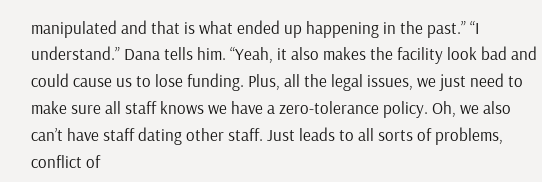manipulated and that is what ended up happening in the past.” “I understand.” Dana tells him. “Yeah, it also makes the facility look bad and could cause us to lose funding. Plus, all the legal issues, we just need to make sure all staff knows we have a zero-tolerance policy. Oh, we also can’t have staff dating other staff. Just leads to all sorts of problems, conflict of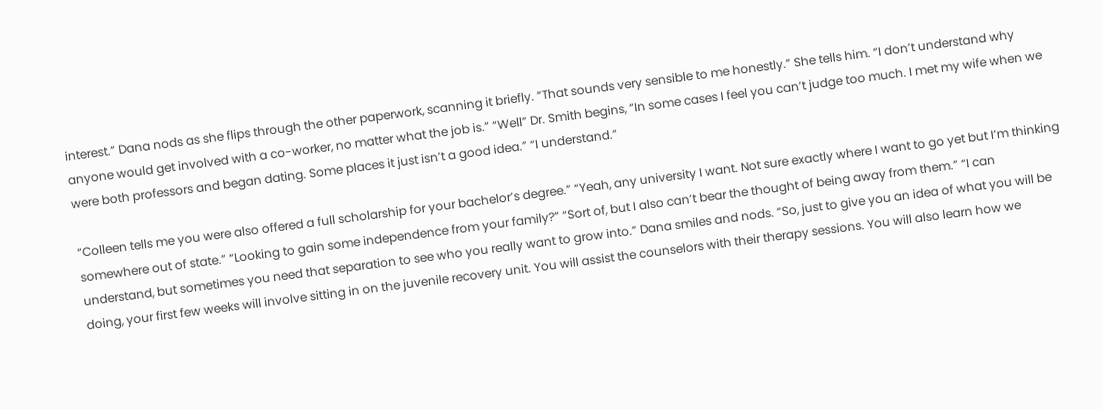interest.” Dana nods as she flips through the other paperwork, scanning it briefly. “That sounds very sensible to me honestly.” She tells him. “I don’t understand why anyone would get involved with a co-worker, no matter what the job is.” “Well” Dr. Smith begins, “In some cases I feel you can’t judge too much. I met my wife when we were both professors and began dating. Some places it just isn’t a good idea.” “I understand.”

“Colleen tells me you were also offered a full scholarship for your bachelor’s degree.” “Yeah, any university I want. Not sure exactly where I want to go yet but I’m thinking somewhere out of state.” “Looking to gain some independence from your family?” “Sort of, but I also can’t bear the thought of being away from them.” “I can understand, but sometimes you need that separation to see who you really want to grow into.” Dana smiles and nods. “So, just to give you an idea of what you will be doing, your first few weeks will involve sitting in on the juvenile recovery unit. You will assist the counselors with their therapy sessions. You will also learn how we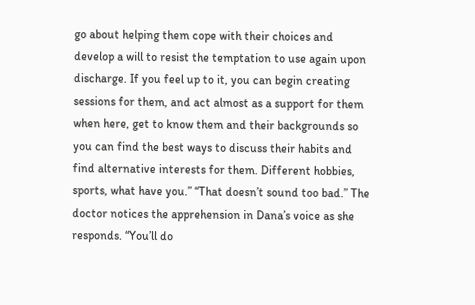go about helping them cope with their choices and develop a will to resist the temptation to use again upon discharge. If you feel up to it, you can begin creating sessions for them, and act almost as a support for them when here, get to know them and their backgrounds so you can find the best ways to discuss their habits and find alternative interests for them. Different hobbies, sports, what have you.” “That doesn’t sound too bad.” The doctor notices the apprehension in Dana’s voice as she responds. “You’ll do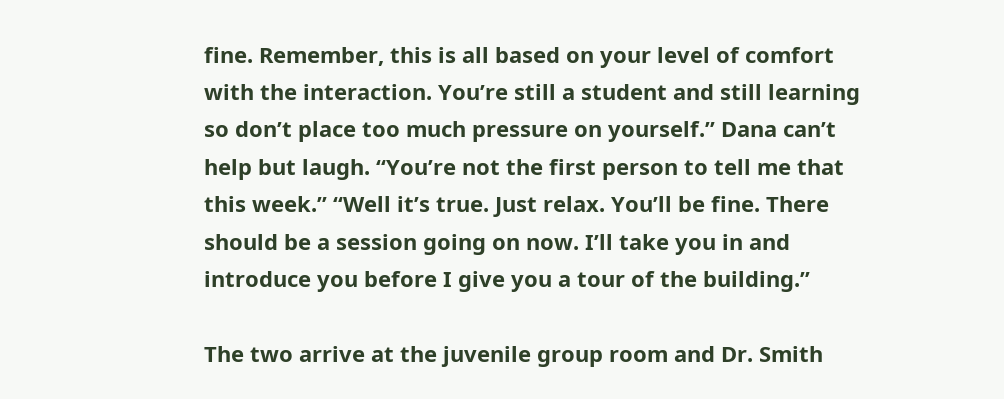fine. Remember, this is all based on your level of comfort with the interaction. You’re still a student and still learning so don’t place too much pressure on yourself.” Dana can’t help but laugh. “You’re not the first person to tell me that this week.” “Well it’s true. Just relax. You’ll be fine. There should be a session going on now. I’ll take you in and introduce you before I give you a tour of the building.”

The two arrive at the juvenile group room and Dr. Smith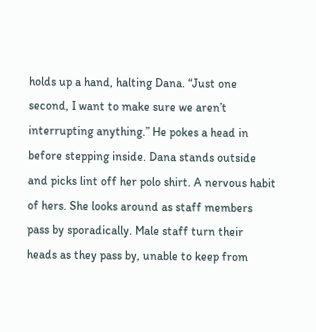holds up a hand, halting Dana. “Just one second, I want to make sure we aren’t interrupting anything.” He pokes a head in before stepping inside. Dana stands outside and picks lint off her polo shirt. A nervous habit of hers. She looks around as staff members pass by sporadically. Male staff turn their heads as they pass by, unable to keep from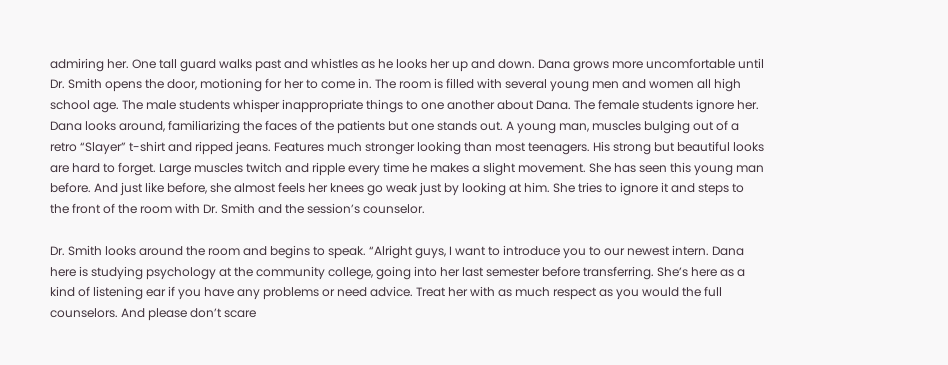admiring her. One tall guard walks past and whistles as he looks her up and down. Dana grows more uncomfortable until Dr. Smith opens the door, motioning for her to come in. The room is filled with several young men and women all high school age. The male students whisper inappropriate things to one another about Dana. The female students ignore her. Dana looks around, familiarizing the faces of the patients but one stands out. A young man, muscles bulging out of a retro “Slayer” t-shirt and ripped jeans. Features much stronger looking than most teenagers. His strong but beautiful looks are hard to forget. Large muscles twitch and ripple every time he makes a slight movement. She has seen this young man before. And just like before, she almost feels her knees go weak just by looking at him. She tries to ignore it and steps to the front of the room with Dr. Smith and the session’s counselor.

Dr. Smith looks around the room and begins to speak. “Alright guys, I want to introduce you to our newest intern. Dana here is studying psychology at the community college, going into her last semester before transferring. She’s here as a kind of listening ear if you have any problems or need advice. Treat her with as much respect as you would the full counselors. And please don’t scare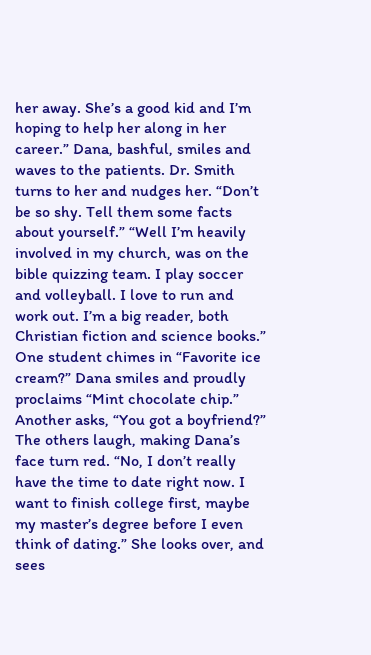her away. She’s a good kid and I’m hoping to help her along in her career.” Dana, bashful, smiles and waves to the patients. Dr. Smith turns to her and nudges her. “Don’t be so shy. Tell them some facts about yourself.” “Well I’m heavily involved in my church, was on the bible quizzing team. I play soccer and volleyball. I love to run and work out. I’m a big reader, both Christian fiction and science books.” One student chimes in “Favorite ice cream?” Dana smiles and proudly proclaims “Mint chocolate chip.” Another asks, “You got a boyfriend?” The others laugh, making Dana’s face turn red. “No, I don’t really have the time to date right now. I want to finish college first, maybe my master’s degree before I even think of dating.” She looks over, and sees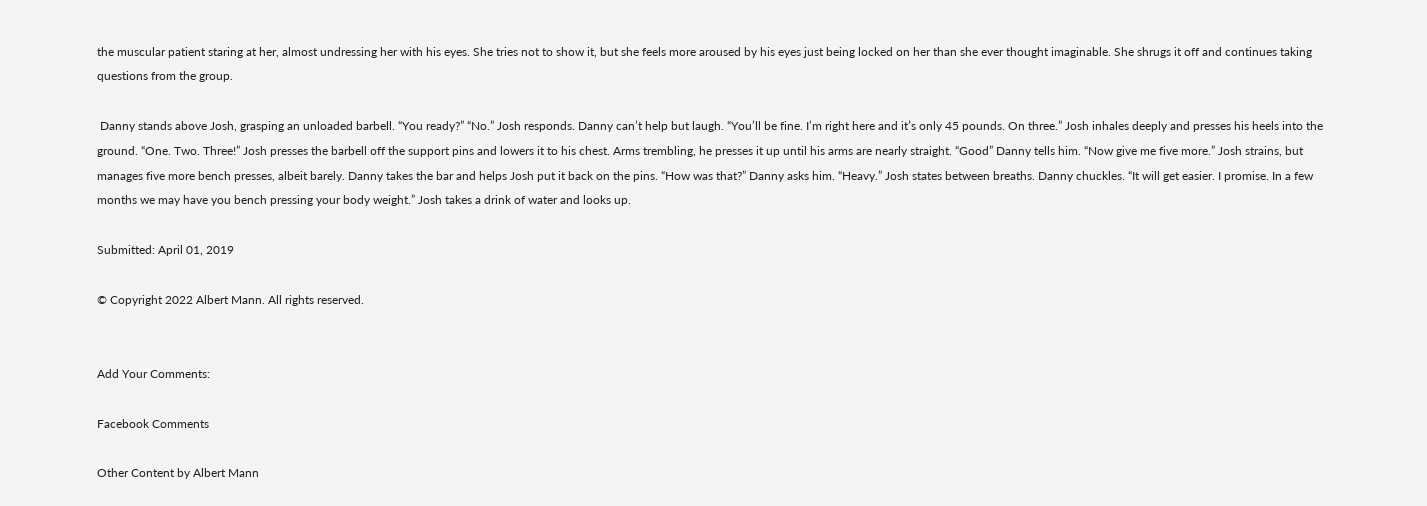the muscular patient staring at her, almost undressing her with his eyes. She tries not to show it, but she feels more aroused by his eyes just being locked on her than she ever thought imaginable. She shrugs it off and continues taking questions from the group.

 Danny stands above Josh, grasping an unloaded barbell. “You ready?” “No.” Josh responds. Danny can’t help but laugh. “You’ll be fine. I’m right here and it’s only 45 pounds. On three.” Josh inhales deeply and presses his heels into the ground. “One. Two. Three!” Josh presses the barbell off the support pins and lowers it to his chest. Arms trembling, he presses it up until his arms are nearly straight. “Good” Danny tells him. “Now give me five more.” Josh strains, but manages five more bench presses, albeit barely. Danny takes the bar and helps Josh put it back on the pins. “How was that?” Danny asks him. “Heavy.” Josh states between breaths. Danny chuckles. “It will get easier. I promise. In a few months we may have you bench pressing your body weight.” Josh takes a drink of water and looks up.

Submitted: April 01, 2019

© Copyright 2022 Albert Mann. All rights reserved.


Add Your Comments:

Facebook Comments

Other Content by Albert Mann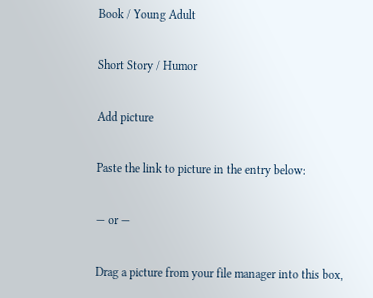Book / Young Adult

Short Story / Humor

Add picture

Paste the link to picture in the entry below:

— or —

Drag a picture from your file manager into this box,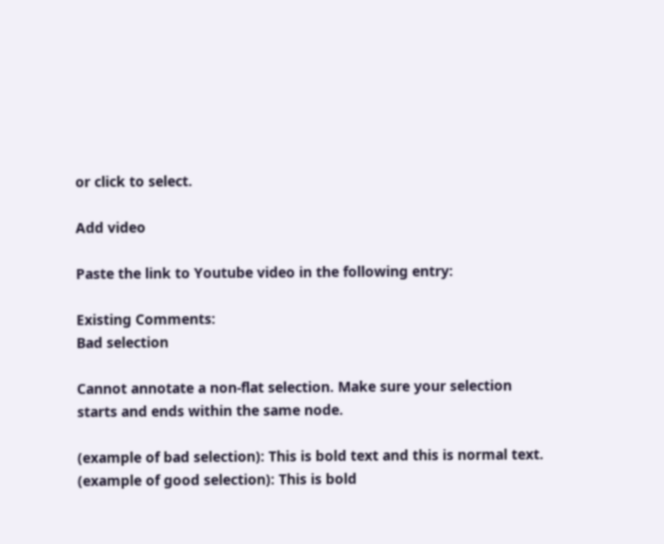or click to select.

Add video

Paste the link to Youtube video in the following entry:

Existing Comments:
Bad selection

Cannot annotate a non-flat selection. Make sure your selection starts and ends within the same node.

(example of bad selection): This is bold text and this is normal text.
(example of good selection): This is bold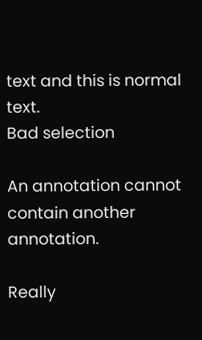text and this is normal text.
Bad selection

An annotation cannot contain another annotation.

Really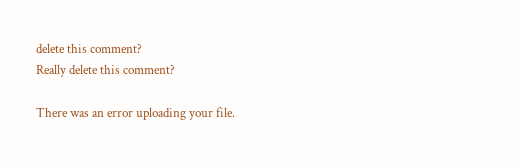delete this comment?
Really delete this comment?

There was an error uploading your file.